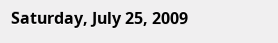Saturday, July 25, 2009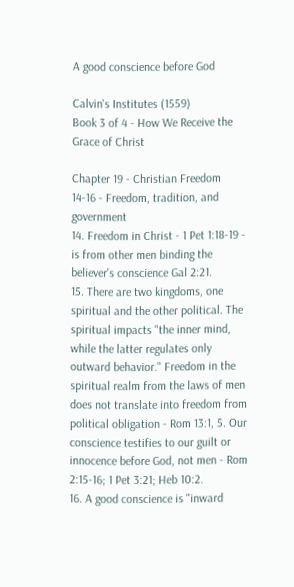A good conscience before God

Calvin's Institutes (1559)
Book 3 of 4 - How We Receive the Grace of Christ

Chapter 19 - Christian Freedom
14-16 - Freedom, tradition, and government
14. Freedom in Christ - 1 Pet 1:18-19 - is from other men binding the believer's conscience Gal 2:21.
15. There are two kingdoms, one spiritual and the other political. The spiritual impacts "the inner mind, while the latter regulates only outward behavior." Freedom in the spiritual realm from the laws of men does not translate into freedom from political obligation - Rom 13:1, 5. Our conscience testifies to our guilt or innocence before God, not men - Rom 2:15-16; 1 Pet 3:21; Heb 10:2.
16. A good conscience is "inward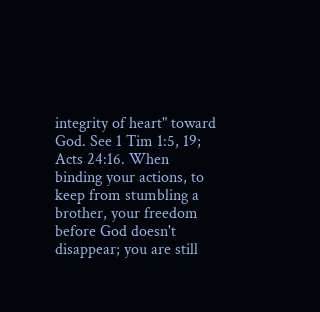integrity of heart" toward God. See 1 Tim 1:5, 19; Acts 24:16. When binding your actions, to keep from stumbling a brother, your freedom before God doesn't disappear; you are still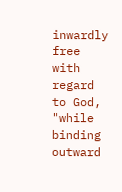inwardly free with regard to God, "while binding outward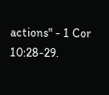actions" - 1 Cor 10:28-29.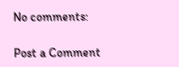No comments:

Post a Comment